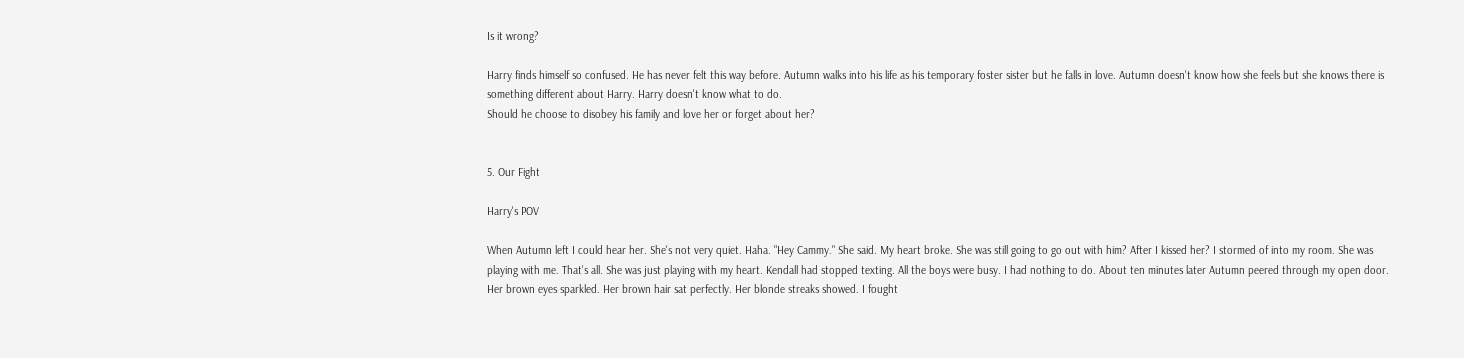Is it wrong?

Harry finds himself so confused. He has never felt this way before. Autumn walks into his life as his temporary foster sister but he falls in love. Autumn doesn't know how she feels but she knows there is something different about Harry. Harry doesn't know what to do.
Should he choose to disobey his family and love her or forget about her?


5. Our Fight

Harry's POV

When Autumn left I could hear her. She's not very quiet. Haha. "Hey Cammy." She said. My heart broke. She was still going to go out with him? After I kissed her? I stormed of into my room. She was playing with me. That's all. She was just playing with my heart. Kendall had stopped texting. All the boys were busy. I had nothing to do. About ten minutes later Autumn peered through my open door. Her brown eyes sparkled. Her brown hair sat perfectly. Her blonde streaks showed. I fought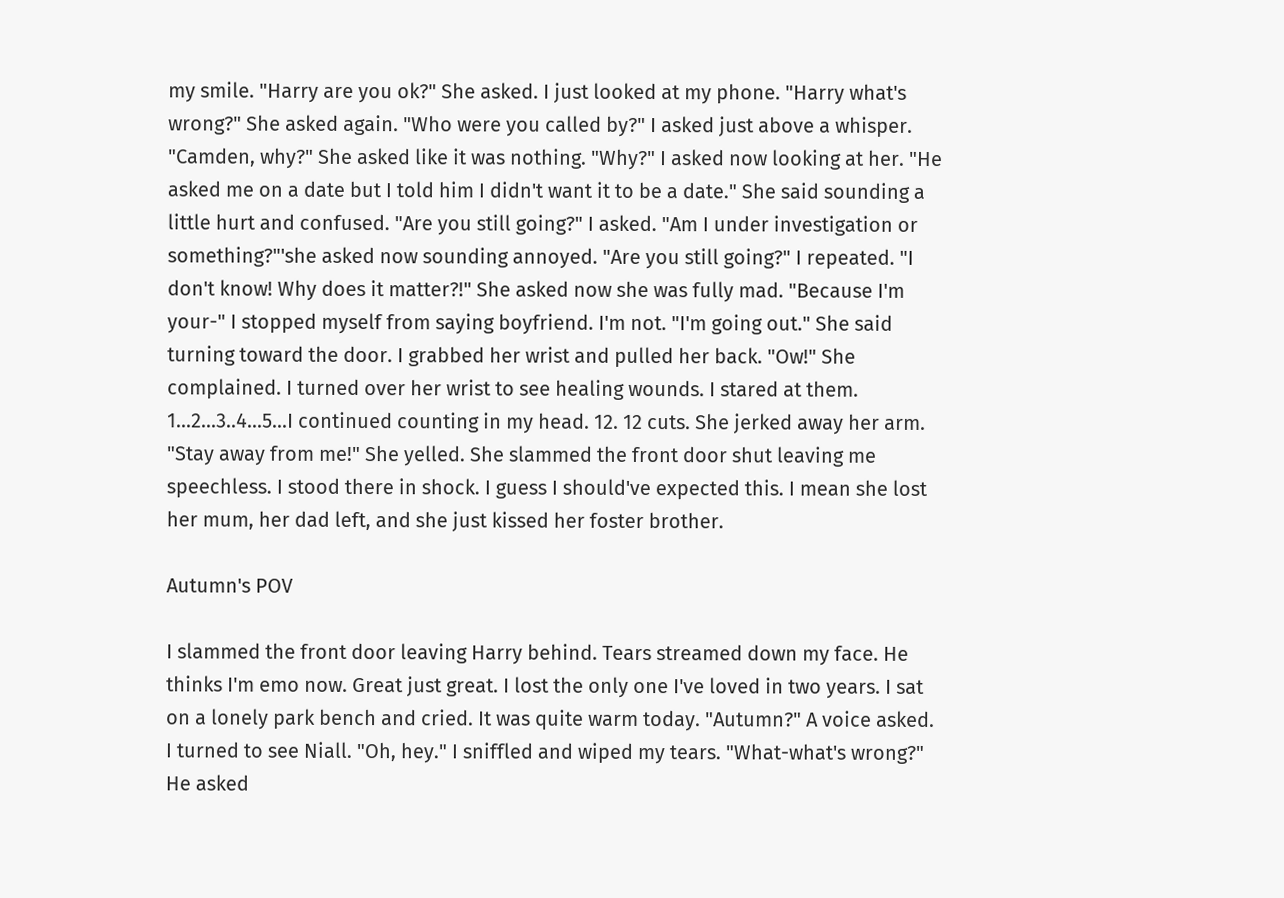my smile. "Harry are you ok?" She asked. I just looked at my phone. "Harry what's wrong?" She asked again. "Who were you called by?" I asked just above a whisper. "Camden, why?" She asked like it was nothing. "Why?" I asked now looking at her. "He asked me on a date but I told him I didn't want it to be a date." She said sounding a little hurt and confused. "Are you still going?" I asked. "Am I under investigation or something?"'she asked now sounding annoyed. "Are you still going?" I repeated. "I don't know! Why does it matter?!" She asked now she was fully mad. "Because I'm your-" I stopped myself from saying boyfriend. I'm not. "I'm going out." She said turning toward the door. I grabbed her wrist and pulled her back. "Ow!" She complained. I turned over her wrist to see healing wounds. I stared at them. 1...2...3..4...5...I continued counting in my head. 12. 12 cuts. She jerked away her arm. "Stay away from me!" She yelled. She slammed the front door shut leaving me speechless. I stood there in shock. I guess I should've expected this. I mean she lost her mum, her dad left, and she just kissed her foster brother.

Autumn's POV

I slammed the front door leaving Harry behind. Tears streamed down my face. He thinks I'm emo now. Great just great. I lost the only one I've loved in two years. I sat on a lonely park bench and cried. It was quite warm today. "Autumn?" A voice asked. I turned to see Niall. "Oh, hey." I sniffled and wiped my tears. "What-what's wrong?" He asked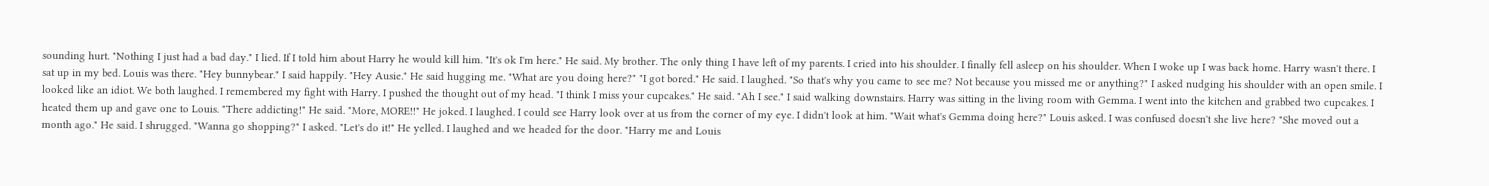sounding hurt. "Nothing I just had a bad day." I lied. If I told him about Harry he would kill him. "It's ok I'm here." He said. My brother. The only thing I have left of my parents. I cried into his shoulder. I finally fell asleep on his shoulder. When I woke up I was back home. Harry wasn't there. I sat up in my bed. Louis was there. "Hey bunnybear." I said happily. "Hey Ausie." He said hugging me. "What are you doing here?" "I got bored." He said. I laughed. "So that's why you came to see me? Not because you missed me or anything?" I asked nudging his shoulder with an open smile. I looked like an idiot. We both laughed. I remembered my fight with Harry. I pushed the thought out of my head. "I think I miss your cupcakes." He said. "Ah I see." I said walking downstairs. Harry was sitting in the living room with Gemma. I went into the kitchen and grabbed two cupcakes. I heated them up and gave one to Louis. "There addicting!" He said. "More, MORE!!" He joked. I laughed. I could see Harry look over at us from the corner of my eye. I didn't look at him. "Wait what's Gemma doing here?" Louis asked. I was confused doesn't she live here? "She moved out a month ago." He said. I shrugged. "Wanna go shopping?" I asked. "Let's do it!" He yelled. I laughed and we headed for the door. "Harry me and Louis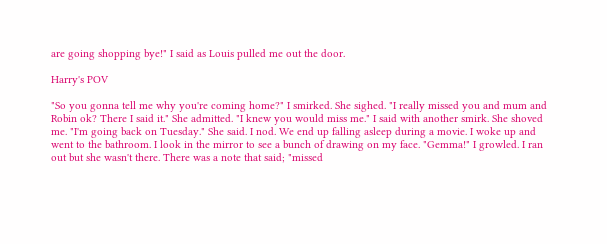are going shopping bye!" I said as Louis pulled me out the door.

Harry's POV

"So you gonna tell me why you're coming home?" I smirked. She sighed. "I really missed you and mum and Robin ok? There I said it." She admitted. "I knew you would miss me." I said with another smirk. She shoved me. "I'm going back on Tuesday." She said. I nod. We end up falling asleep during a movie. I woke up and went to the bathroom. I look in the mirror to see a bunch of drawing on my face. "Gemma!" I growled. I ran out but she wasn't there. There was a note that said; "missed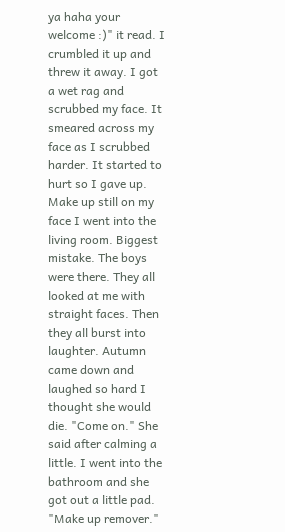ya haha your welcome :)" it read. I crumbled it up and threw it away. I got a wet rag and scrubbed my face. It smeared across my face as I scrubbed harder. It started to hurt so I gave up. Make up still on my face I went into the living room. Biggest mistake. The boys were there. They all looked at me with straight faces. Then they all burst into laughter. Autumn came down and laughed so hard I thought she would die. "Come on." She said after calming a little. I went into the bathroom and she got out a little pad. "Make up remover."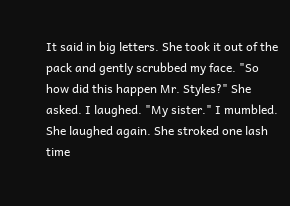It said in big letters. She took it out of the pack and gently scrubbed my face. "So how did this happen Mr. Styles?" She asked. I laughed. "My sister." I mumbled. She laughed again. She stroked one lash time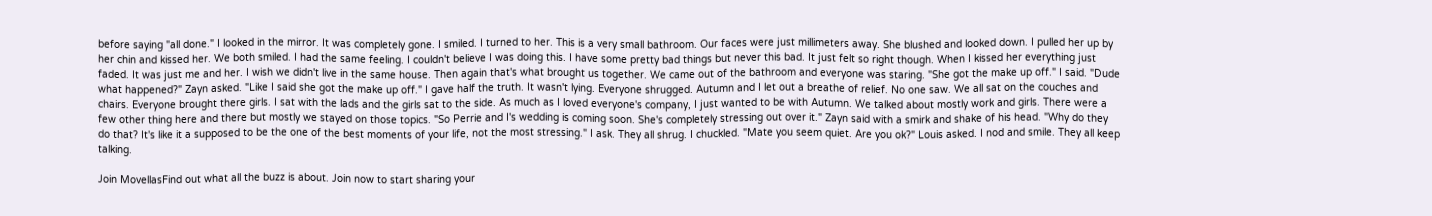before saying "all done." I looked in the mirror. It was completely gone. I smiled. I turned to her. This is a very small bathroom. Our faces were just millimeters away. She blushed and looked down. I pulled her up by her chin and kissed her. We both smiled. I had the same feeling. I couldn't believe I was doing this. I have some pretty bad things but never this bad. It just felt so right though. When I kissed her everything just faded. It was just me and her. I wish we didn't live in the same house. Then again that's what brought us together. We came out of the bathroom and everyone was staring. "She got the make up off." I said. "Dude what happened?" Zayn asked. "Like I said she got the make up off." I gave half the truth. It wasn't lying. Everyone shrugged. Autumn and I let out a breathe of relief. No one saw. We all sat on the couches and chairs. Everyone brought there girls. I sat with the lads and the girls sat to the side. As much as I loved everyone's company, I just wanted to be with Autumn. We talked about mostly work and girls. There were a few other thing here and there but mostly we stayed on those topics. "So Perrie and I's wedding is coming soon. She's completely stressing out over it." Zayn said with a smirk and shake of his head. "Why do they do that? It's like it a supposed to be the one of the best moments of your life, not the most stressing." I ask. They all shrug. I chuckled. "Mate you seem quiet. Are you ok?" Louis asked. I nod and smile. They all keep talking.

Join MovellasFind out what all the buzz is about. Join now to start sharing your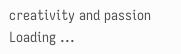creativity and passion
Loading ...